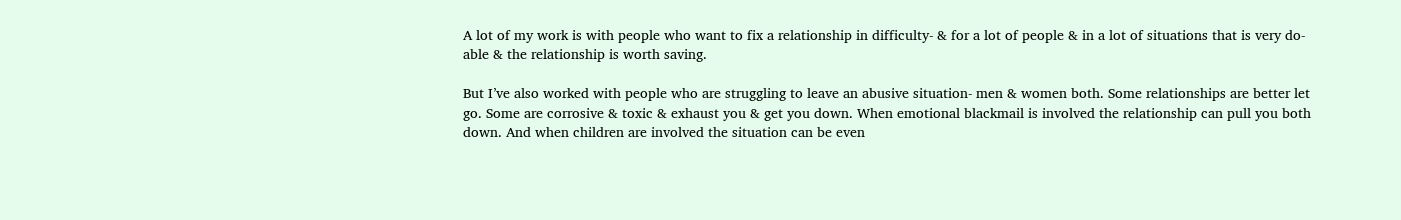A lot of my work is with people who want to fix a relationship in difficulty- & for a lot of people & in a lot of situations that is very do-able & the relationship is worth saving.

But I’ve also worked with people who are struggling to leave an abusive situation- men & women both. Some relationships are better let go. Some are corrosive & toxic & exhaust you & get you down. When emotional blackmail is involved the relationship can pull you both down. And when children are involved the situation can be even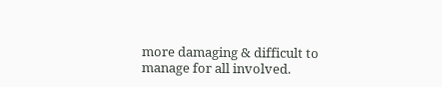more damaging & difficult to manage for all involved.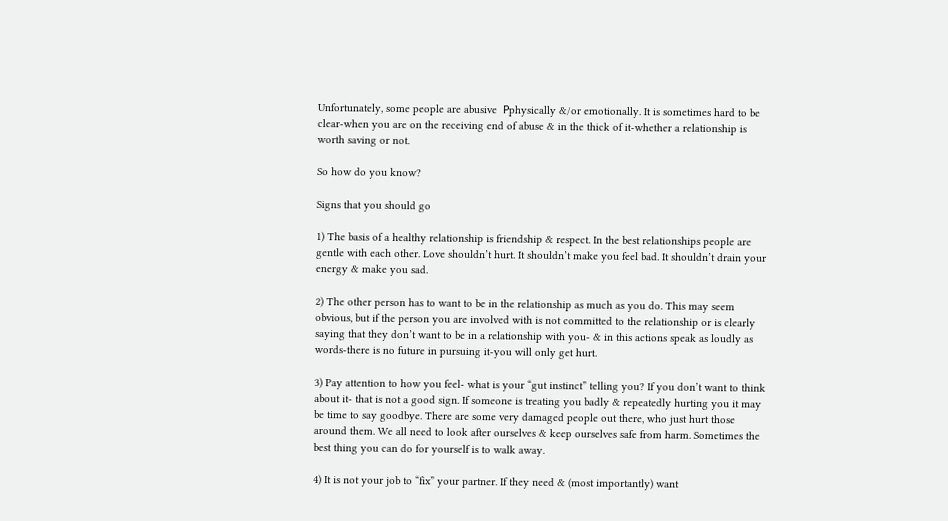Unfortunately, some people are abusive  Рphysically &/or emotionally. It is sometimes hard to be clear-when you are on the receiving end of abuse & in the thick of it-whether a relationship is worth saving or not.

So how do you know?

Signs that you should go

1) The basis of a healthy relationship is friendship & respect. In the best relationships people are gentle with each other. Love shouldn’t hurt. It shouldn’t make you feel bad. It shouldn’t drain your energy & make you sad.

2) The other person has to want to be in the relationship as much as you do. This may seem obvious, but if the person you are involved with is not committed to the relationship or is clearly saying that they don’t want to be in a relationship with you- & in this actions speak as loudly as words-there is no future in pursuing it-you will only get hurt.

3) Pay attention to how you feel- what is your “gut instinct” telling you? If you don’t want to think about it- that is not a good sign. If someone is treating you badly & repeatedly hurting you it may be time to say goodbye. There are some very damaged people out there, who just hurt those around them. We all need to look after ourselves & keep ourselves safe from harm. Sometimes the best thing you can do for yourself is to walk away.

4) It is not your job to “fix” your partner. If they need & (most importantly) want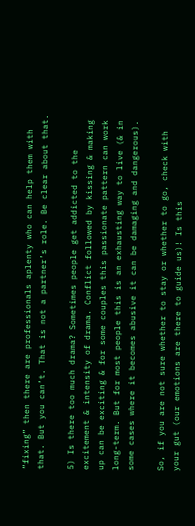“fixing” then there are professionals aplenty who can help them with that. But you can’t. That is not a partner’s role. Be clear about that.

5) Is there too much drama? Sometimes people get addicted to the excitement & intensity of drama. Conflict followed by kissing & making up can be exciting & for some couples this passionate pattern can work long-term. But for most people this is an exhausting way to live (& in some cases where it becomes abusive it can be damaging and dangerous).

So, if you are not sure whether to stay or whether to go, check with your gut (our emotions are there to guide us)! Is this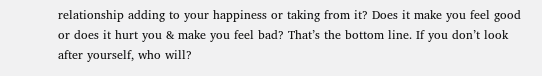relationship adding to your happiness or taking from it? Does it make you feel good or does it hurt you & make you feel bad? That’s the bottom line. If you don’t look after yourself, who will?